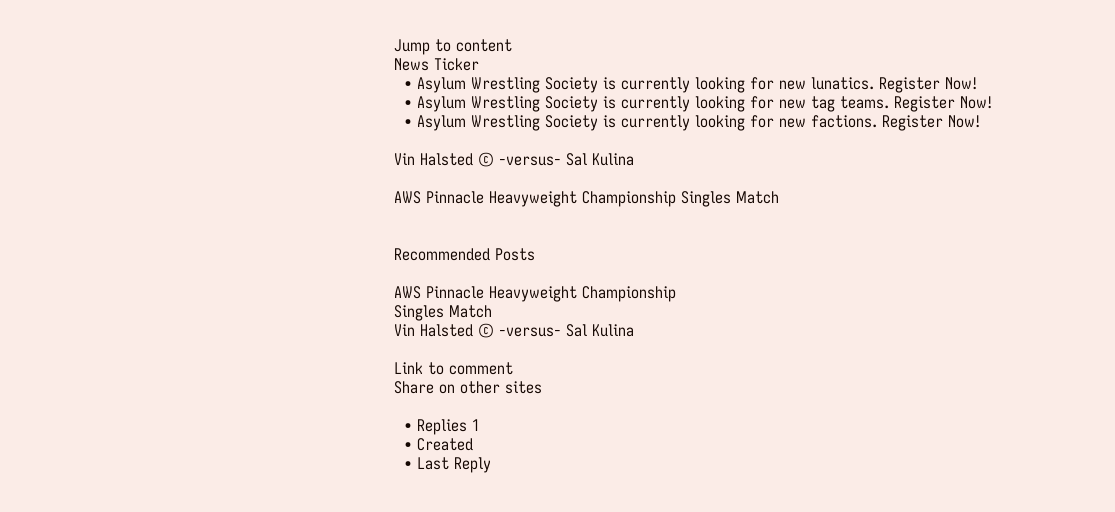Jump to content
News Ticker
  • Asylum Wrestling Society is currently looking for new lunatics. Register Now!
  • Asylum Wrestling Society is currently looking for new tag teams. Register Now!
  • Asylum Wrestling Society is currently looking for new factions. Register Now!

Vin Halsted © -versus- Sal Kulina

AWS Pinnacle Heavyweight Championship Singles Match


Recommended Posts

AWS Pinnacle Heavyweight Championship
Singles Match
Vin Halsted © -versus- Sal Kulina

Link to comment
Share on other sites

  • Replies 1
  • Created
  • Last Reply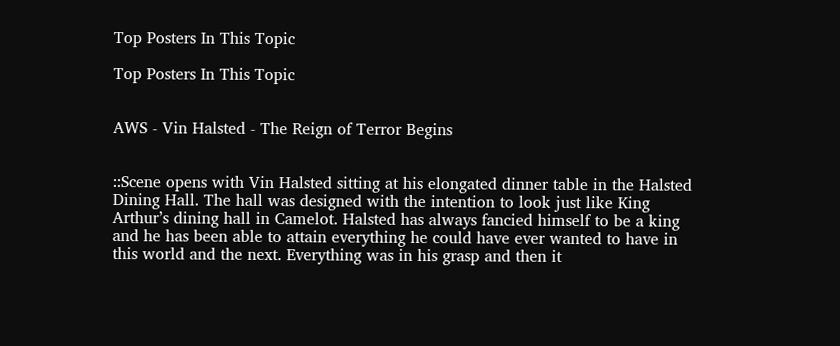Top Posters In This Topic

Top Posters In This Topic


AWS - Vin Halsted - The Reign of Terror Begins


::Scene opens with Vin Halsted sitting at his elongated dinner table in the Halsted Dining Hall. The hall was designed with the intention to look just like King Arthur’s dining hall in Camelot. Halsted has always fancied himself to be a king and he has been able to attain everything he could have ever wanted to have in this world and the next. Everything was in his grasp and then it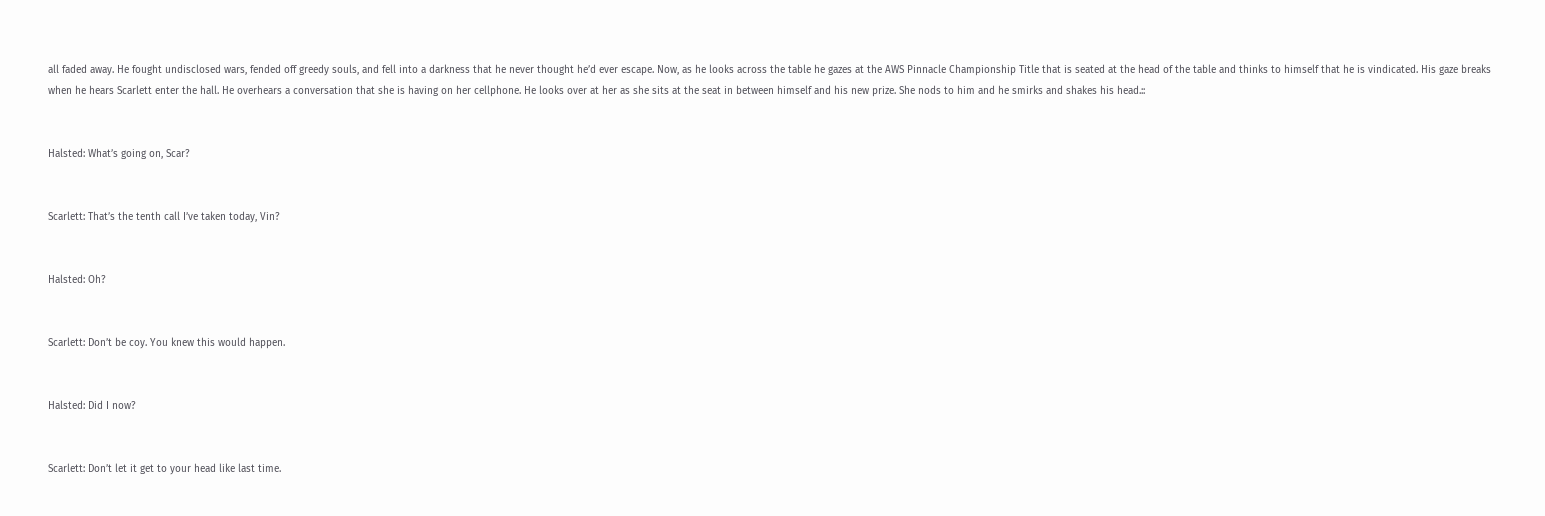all faded away. He fought undisclosed wars, fended off greedy souls, and fell into a darkness that he never thought he’d ever escape. Now, as he looks across the table he gazes at the AWS Pinnacle Championship Title that is seated at the head of the table and thinks to himself that he is vindicated. His gaze breaks when he hears Scarlett enter the hall. He overhears a conversation that she is having on her cellphone. He looks over at her as she sits at the seat in between himself and his new prize. She nods to him and he smirks and shakes his head.::


Halsted: What’s going on, Scar?


Scarlett: That’s the tenth call I’ve taken today, Vin?


Halsted: Oh?


Scarlett: Don’t be coy. You knew this would happen.


Halsted: Did I now?


Scarlett: Don’t let it get to your head like last time.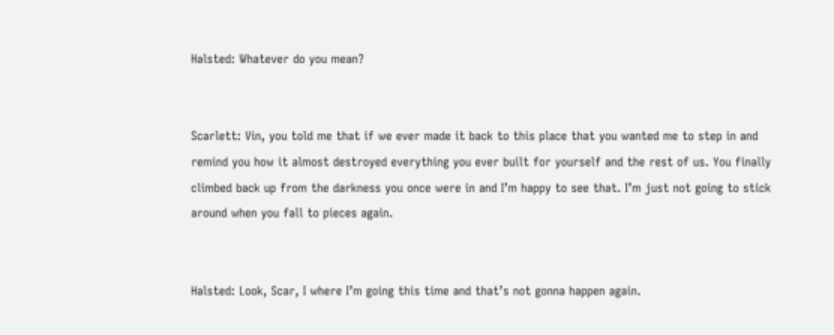Halsted: Whatever do you mean?


Scarlett: Vin, you told me that if we ever made it back to this place that you wanted me to step in and remind you how it almost destroyed everything you ever built for yourself and the rest of us. You finally climbed back up from the darkness you once were in and I’m happy to see that. I’m just not going to stick around when you fall to pieces again.


Halsted: Look, Scar, I where I’m going this time and that’s not gonna happen again.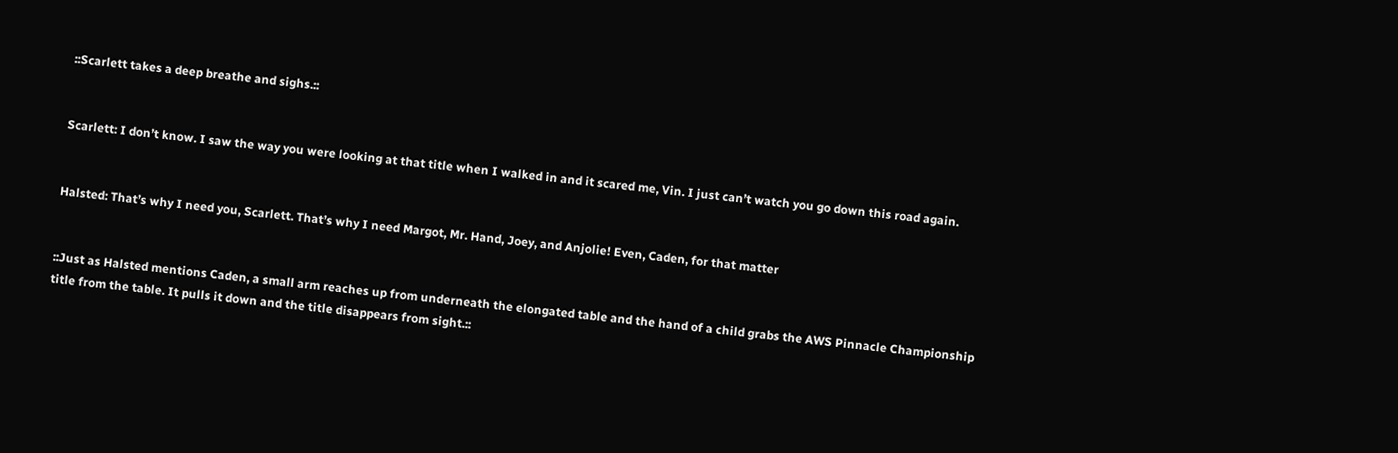::Scarlett takes a deep breathe and sighs.::


Scarlett: I don’t know. I saw the way you were looking at that title when I walked in and it scared me, Vin. I just can’t watch you go down this road again.


Halsted: That’s why I need you, Scarlett. That’s why I need Margot, Mr. Hand, Joey, and Anjolie! Even, Caden, for that matter


::Just as Halsted mentions Caden, a small arm reaches up from underneath the elongated table and the hand of a child grabs the AWS Pinnacle Championship title from the table. It pulls it down and the title disappears from sight.::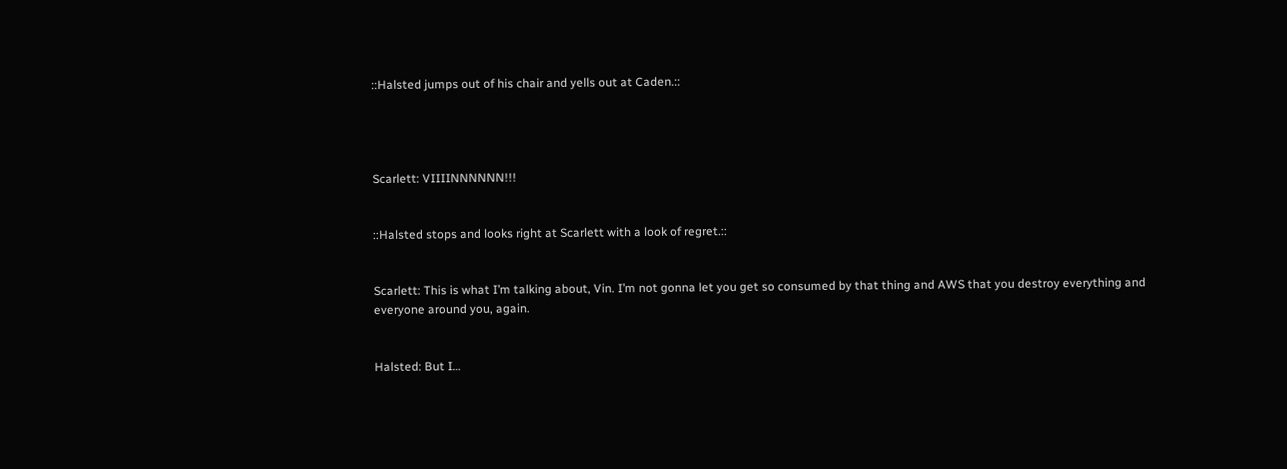::Halsted jumps out of his chair and yells out at Caden.::




Scarlett: VIIIINNNNNN!!!


::Halsted stops and looks right at Scarlett with a look of regret.::


Scarlett: This is what I’m talking about, Vin. I’m not gonna let you get so consumed by that thing and AWS that you destroy everything and everyone around you, again.


Halsted: But I…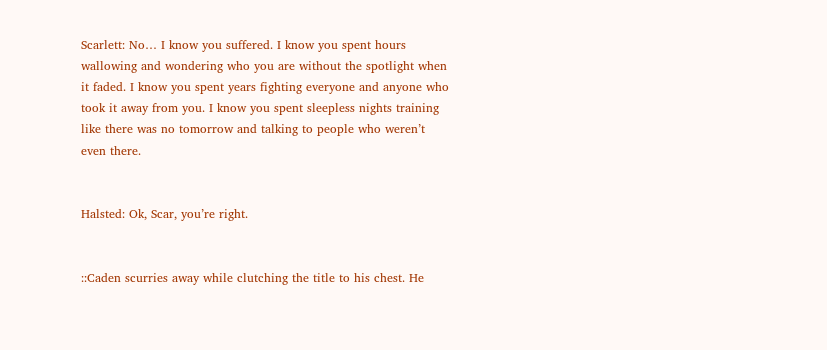Scarlett: No… I know you suffered. I know you spent hours wallowing and wondering who you are without the spotlight when it faded. I know you spent years fighting everyone and anyone who took it away from you. I know you spent sleepless nights training like there was no tomorrow and talking to people who weren’t even there.


Halsted: Ok, Scar, you’re right.


::Caden scurries away while clutching the title to his chest. He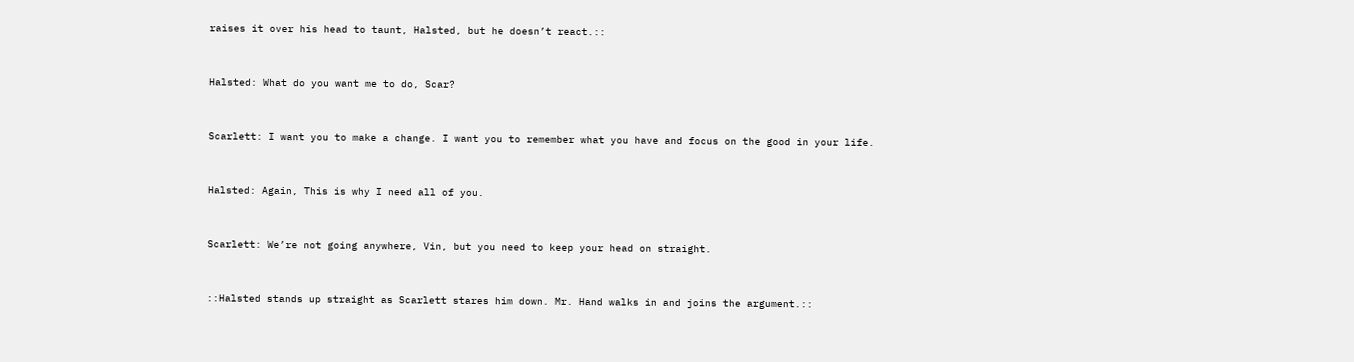raises it over his head to taunt, Halsted, but he doesn’t react.::


Halsted: What do you want me to do, Scar?


Scarlett: I want you to make a change. I want you to remember what you have and focus on the good in your life.


Halsted: Again, This is why I need all of you.


Scarlett: We’re not going anywhere, Vin, but you need to keep your head on straight.


::Halsted stands up straight as Scarlett stares him down. Mr. Hand walks in and joins the argument.::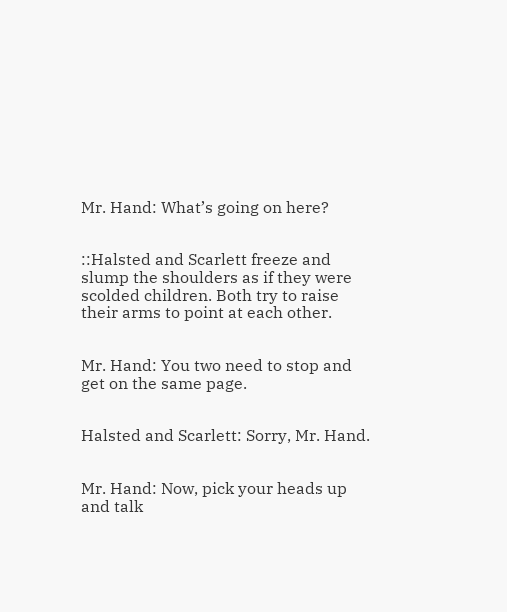Mr. Hand: What’s going on here?


::Halsted and Scarlett freeze and slump the shoulders as if they were scolded children. Both try to raise their arms to point at each other.


Mr. Hand: You two need to stop and get on the same page.


Halsted and Scarlett: Sorry, Mr. Hand.


Mr. Hand: Now, pick your heads up and talk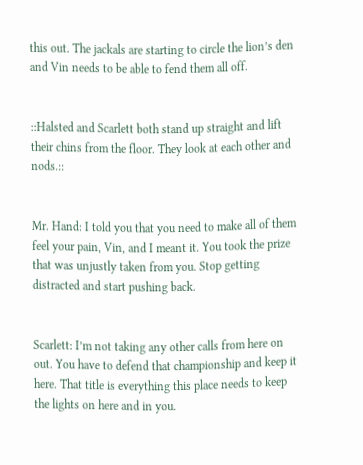this out. The jackals are starting to circle the lion’s den and Vin needs to be able to fend them all off.


::Halsted and Scarlett both stand up straight and lift their chins from the floor. They look at each other and nods.::


Mr. Hand: I told you that you need to make all of them feel your pain, Vin, and I meant it. You took the prize that was unjustly taken from you. Stop getting distracted and start pushing back.


Scarlett: I’m not taking any other calls from here on out. You have to defend that championship and keep it here. That title is everything this place needs to keep the lights on here and in you.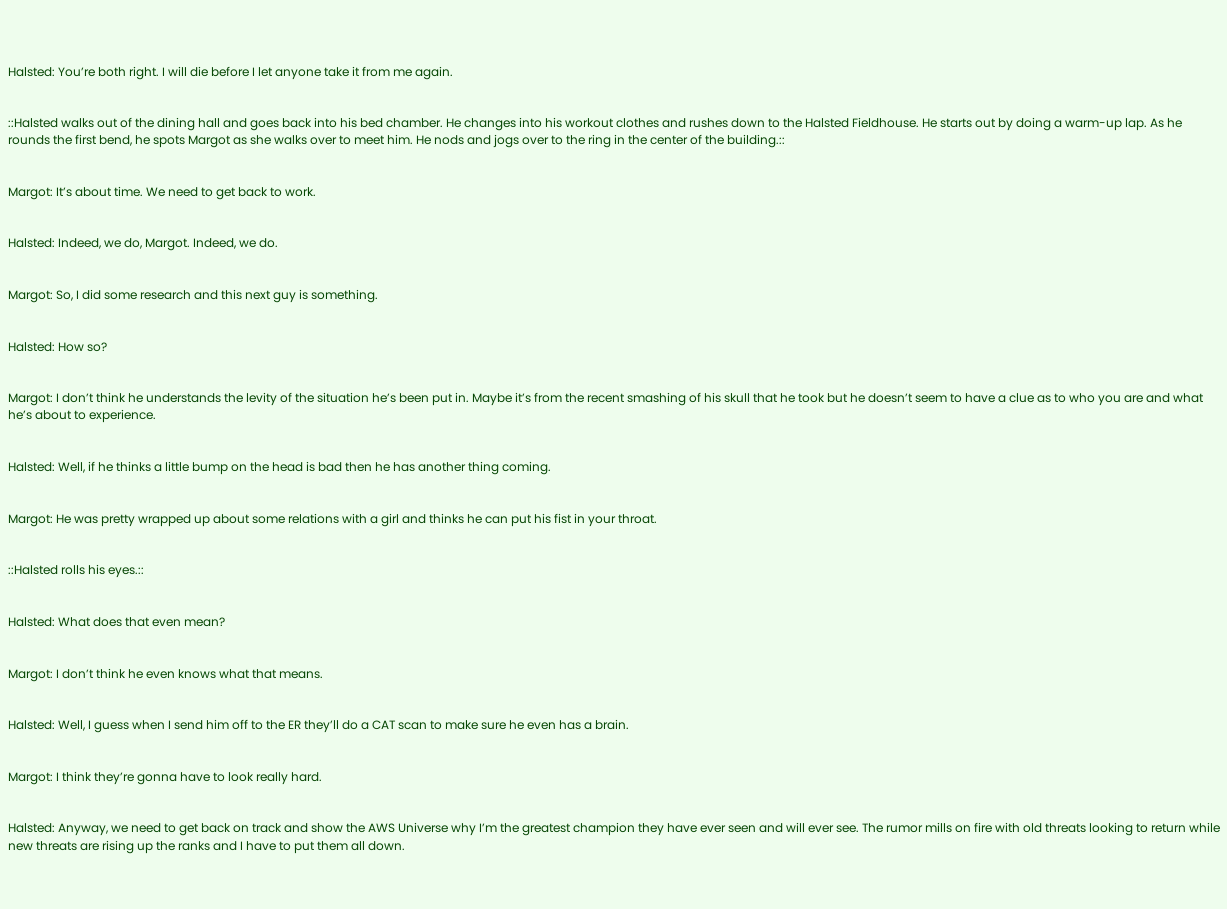Halsted: You’re both right. I will die before I let anyone take it from me again.


::Halsted walks out of the dining hall and goes back into his bed chamber. He changes into his workout clothes and rushes down to the Halsted Fieldhouse. He starts out by doing a warm-up lap. As he rounds the first bend, he spots Margot as she walks over to meet him. He nods and jogs over to the ring in the center of the building.::


Margot: It’s about time. We need to get back to work.


Halsted: Indeed, we do, Margot. Indeed, we do.


Margot: So, I did some research and this next guy is something.


Halsted: How so?


Margot: I don’t think he understands the levity of the situation he’s been put in. Maybe it’s from the recent smashing of his skull that he took but he doesn’t seem to have a clue as to who you are and what he’s about to experience.


Halsted: Well, if he thinks a little bump on the head is bad then he has another thing coming.


Margot: He was pretty wrapped up about some relations with a girl and thinks he can put his fist in your throat.


::Halsted rolls his eyes.::


Halsted: What does that even mean?


Margot: I don’t think he even knows what that means.


Halsted: Well, I guess when I send him off to the ER they’ll do a CAT scan to make sure he even has a brain.


Margot: I think they’re gonna have to look really hard.


Halsted: Anyway, we need to get back on track and show the AWS Universe why I’m the greatest champion they have ever seen and will ever see. The rumor mills on fire with old threats looking to return while new threats are rising up the ranks and I have to put them all down.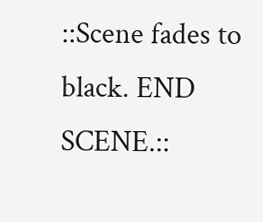::Scene fades to black. END SCENE.::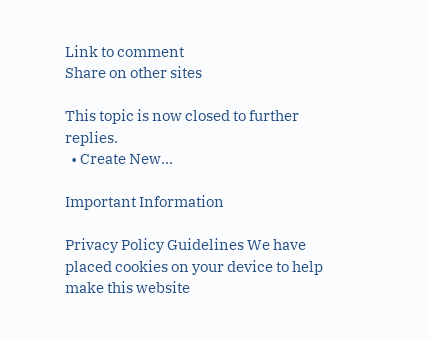Link to comment
Share on other sites

This topic is now closed to further replies.
  • Create New...

Important Information

Privacy Policy Guidelines We have placed cookies on your device to help make this website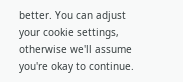better. You can adjust your cookie settings, otherwise we'll assume you're okay to continue.